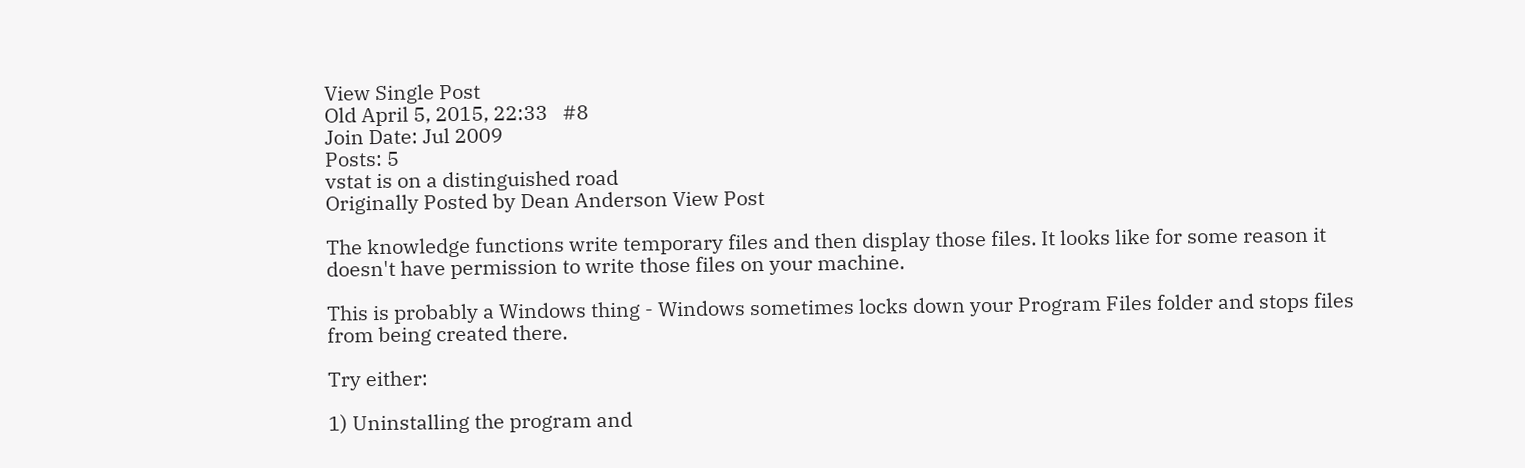View Single Post
Old April 5, 2015, 22:33   #8
Join Date: Jul 2009
Posts: 5
vstat is on a distinguished road
Originally Posted by Dean Anderson View Post

The knowledge functions write temporary files and then display those files. It looks like for some reason it doesn't have permission to write those files on your machine.

This is probably a Windows thing - Windows sometimes locks down your Program Files folder and stops files from being created there.

Try either:

1) Uninstalling the program and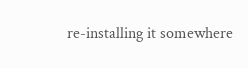re-installing it somewhere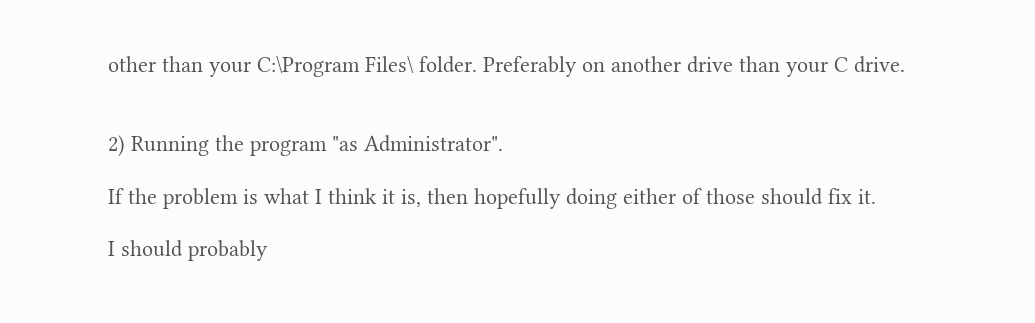other than your C:\Program Files\ folder. Preferably on another drive than your C drive.


2) Running the program "as Administrator".

If the problem is what I think it is, then hopefully doing either of those should fix it.

I should probably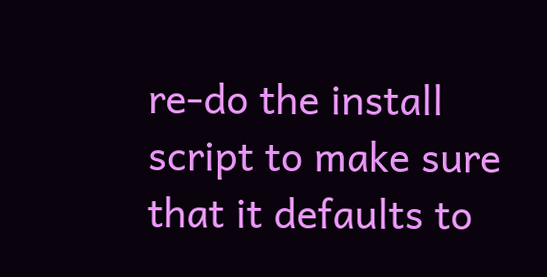re-do the install script to make sure that it defaults to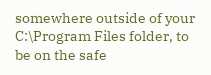somewhere outside of your C:\Program Files folder, to be on the safe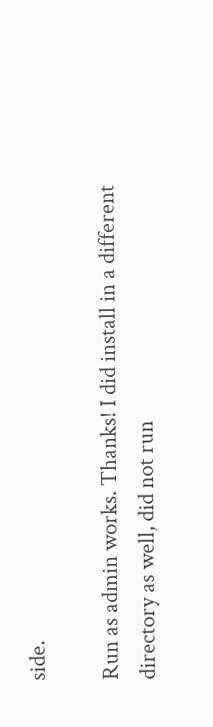side.

Run as admin works. Thanks! I did install in a different directory as well, did not run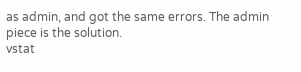as admin, and got the same errors. The admin piece is the solution.
vstat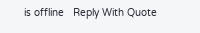is offline   Reply With Quote